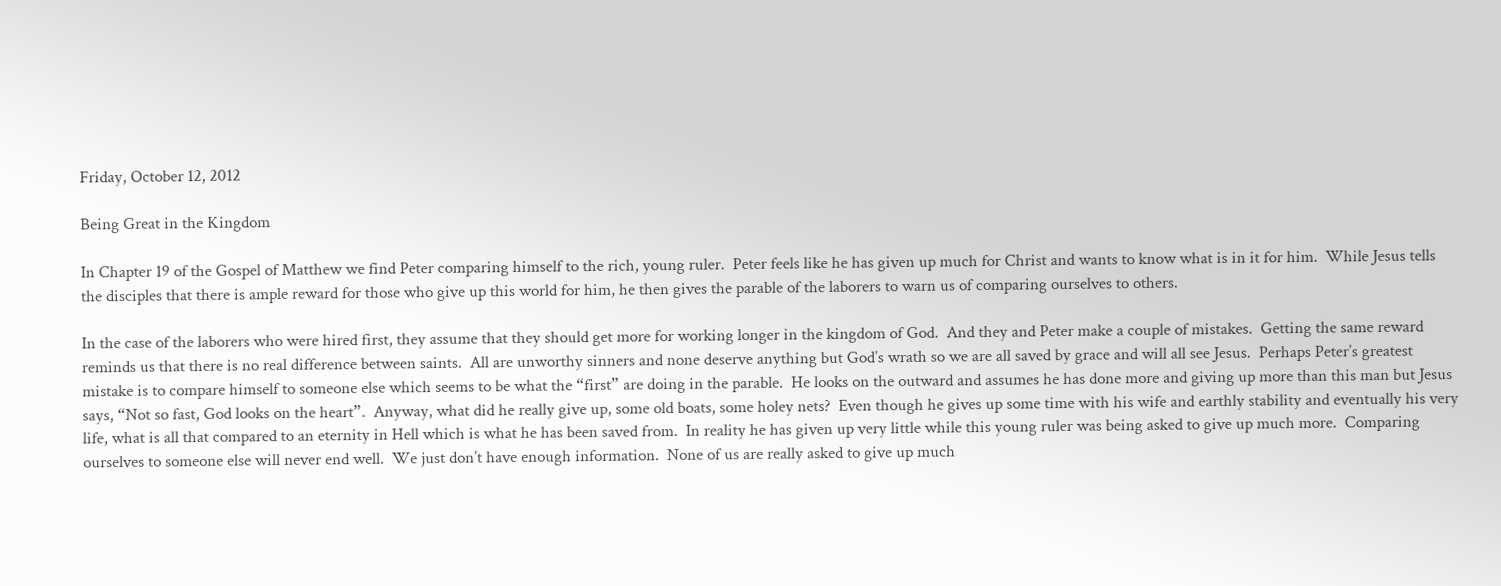Friday, October 12, 2012

Being Great in the Kingdom

In Chapter 19 of the Gospel of Matthew we find Peter comparing himself to the rich, young ruler.  Peter feels like he has given up much for Christ and wants to know what is in it for him.  While Jesus tells the disciples that there is ample reward for those who give up this world for him, he then gives the parable of the laborers to warn us of comparing ourselves to others.

In the case of the laborers who were hired first, they assume that they should get more for working longer in the kingdom of God.  And they and Peter make a couple of mistakes.  Getting the same reward reminds us that there is no real difference between saints.  All are unworthy sinners and none deserve anything but God’s wrath so we are all saved by grace and will all see Jesus.  Perhaps Peter’s greatest mistake is to compare himself to someone else which seems to be what the “first” are doing in the parable.  He looks on the outward and assumes he has done more and giving up more than this man but Jesus says, “Not so fast, God looks on the heart”.  Anyway, what did he really give up, some old boats, some holey nets?  Even though he gives up some time with his wife and earthly stability and eventually his very life, what is all that compared to an eternity in Hell which is what he has been saved from.  In reality he has given up very little while this young ruler was being asked to give up much more.  Comparing ourselves to someone else will never end well.  We just don’t have enough information.  None of us are really asked to give up much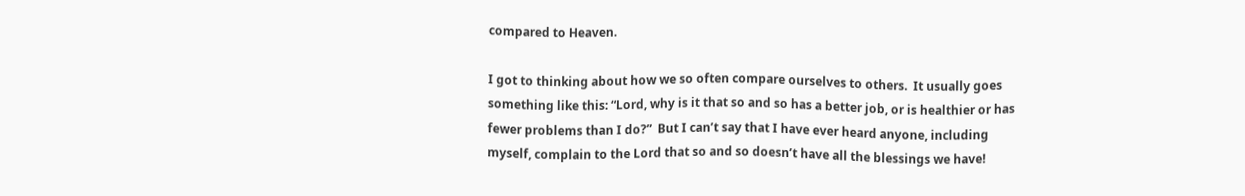compared to Heaven.

I got to thinking about how we so often compare ourselves to others.  It usually goes something like this: “Lord, why is it that so and so has a better job, or is healthier or has fewer problems than I do?”  But I can’t say that I have ever heard anyone, including myself, complain to the Lord that so and so doesn’t have all the blessings we have!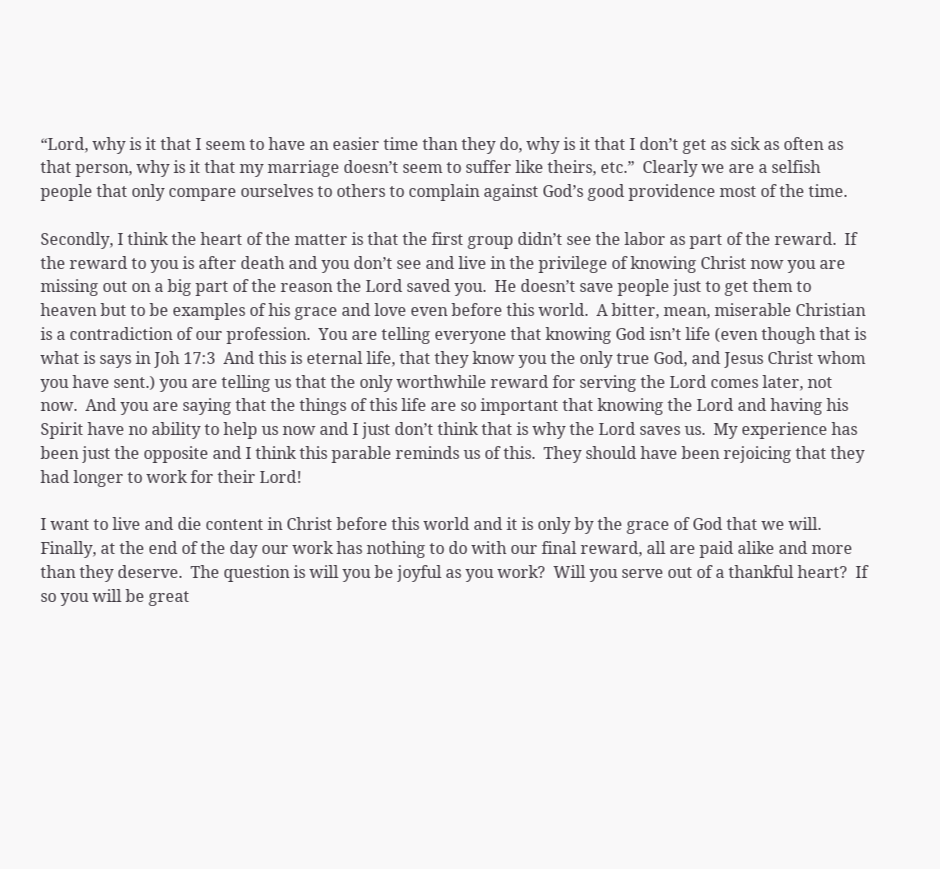“Lord, why is it that I seem to have an easier time than they do, why is it that I don’t get as sick as often as that person, why is it that my marriage doesn’t seem to suffer like theirs, etc.”  Clearly we are a selfish people that only compare ourselves to others to complain against God’s good providence most of the time.

Secondly, I think the heart of the matter is that the first group didn’t see the labor as part of the reward.  If the reward to you is after death and you don’t see and live in the privilege of knowing Christ now you are missing out on a big part of the reason the Lord saved you.  He doesn’t save people just to get them to heaven but to be examples of his grace and love even before this world.  A bitter, mean, miserable Christian is a contradiction of our profession.  You are telling everyone that knowing God isn’t life (even though that is what is says in Joh 17:3  And this is eternal life, that they know you the only true God, and Jesus Christ whom you have sent.) you are telling us that the only worthwhile reward for serving the Lord comes later, not now.  And you are saying that the things of this life are so important that knowing the Lord and having his Spirit have no ability to help us now and I just don’t think that is why the Lord saves us.  My experience has been just the opposite and I think this parable reminds us of this.  They should have been rejoicing that they had longer to work for their Lord!

I want to live and die content in Christ before this world and it is only by the grace of God that we will.  Finally, at the end of the day our work has nothing to do with our final reward, all are paid alike and more than they deserve.  The question is will you be joyful as you work?  Will you serve out of a thankful heart?  If so you will be great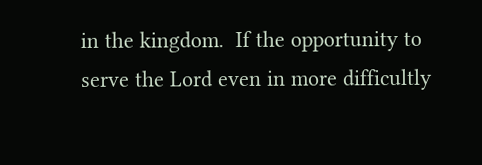in the kingdom.  If the opportunity to serve the Lord even in more difficultly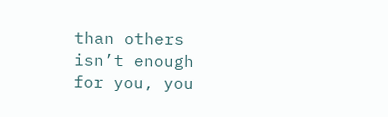than others isn’t enough for you, you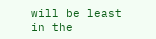will be least in the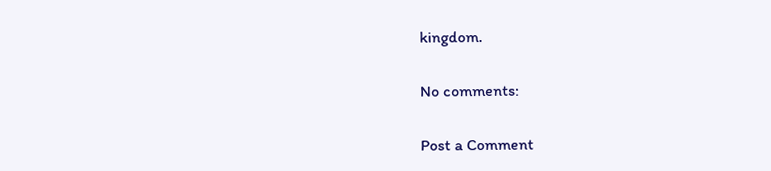kingdom.

No comments:

Post a Comment